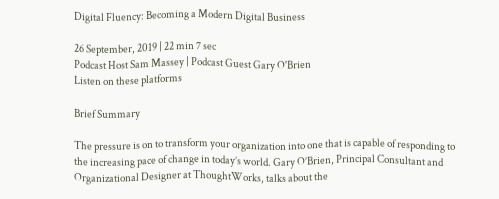Digital Fluency: Becoming a Modern Digital Business

26 September, 2019 | 22 min 7 sec
Podcast Host Sam Massey | Podcast Guest Gary O'Brien
Listen on these platforms

Brief Summary

The pressure is on to transform your organization into one that is capable of responding to the increasing pace of change in today’s world. Gary O’Brien, Principal Consultant and Organizational Designer at ThoughtWorks, talks about the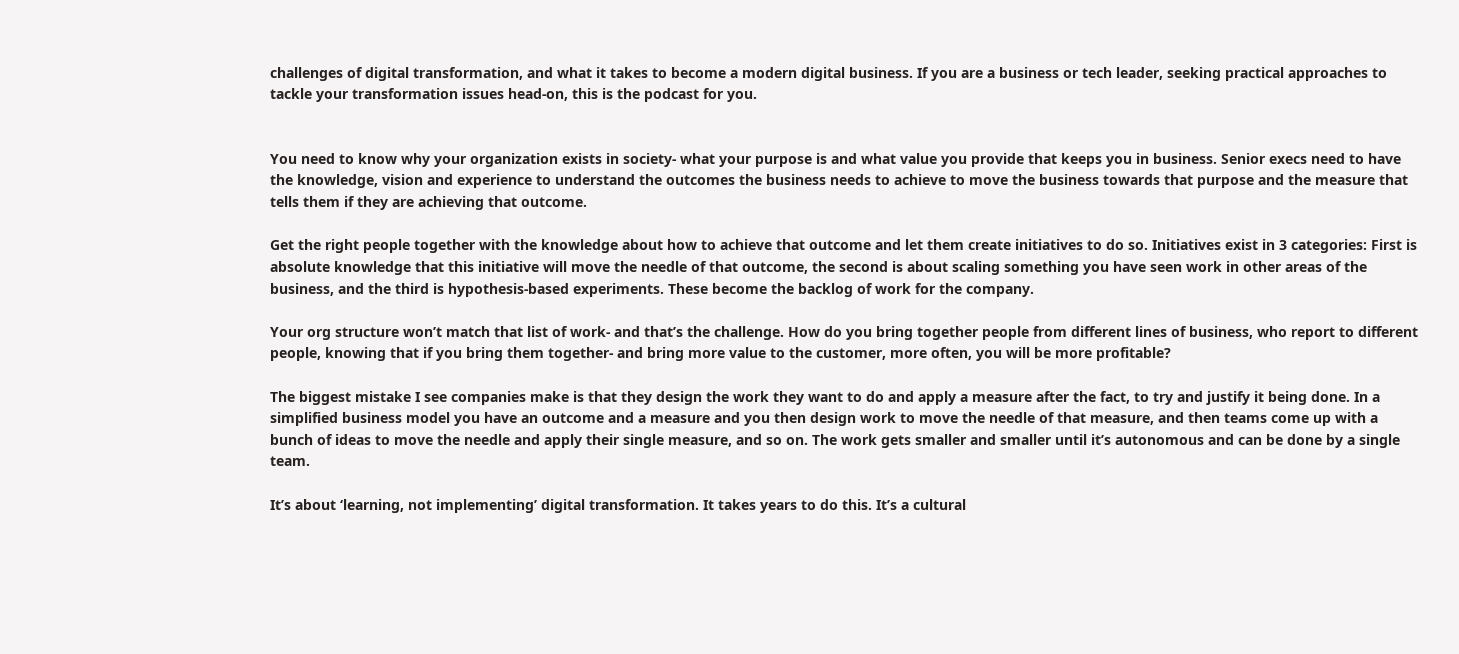challenges of digital transformation, and what it takes to become a modern digital business. If you are a business or tech leader, seeking practical approaches to tackle your transformation issues head-on, this is the podcast for you.


You need to know why your organization exists in society- what your purpose is and what value you provide that keeps you in business. Senior execs need to have the knowledge, vision and experience to understand the outcomes the business needs to achieve to move the business towards that purpose and the measure that tells them if they are achieving that outcome.

Get the right people together with the knowledge about how to achieve that outcome and let them create initiatives to do so. Initiatives exist in 3 categories: First is absolute knowledge that this initiative will move the needle of that outcome, the second is about scaling something you have seen work in other areas of the business, and the third is hypothesis-based experiments. These become the backlog of work for the company.

Your org structure won’t match that list of work- and that’s the challenge. How do you bring together people from different lines of business, who report to different people, knowing that if you bring them together- and bring more value to the customer, more often, you will be more profitable?

The biggest mistake I see companies make is that they design the work they want to do and apply a measure after the fact, to try and justify it being done. In a simplified business model you have an outcome and a measure and you then design work to move the needle of that measure, and then teams come up with a bunch of ideas to move the needle and apply their single measure, and so on. The work gets smaller and smaller until it’s autonomous and can be done by a single team.

It’s about ‘learning, not implementing’ digital transformation. It takes years to do this. It’s a cultural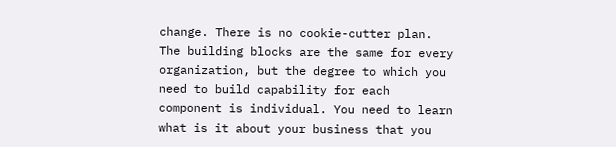change. There is no cookie-cutter plan. The building blocks are the same for every organization, but the degree to which you need to build capability for each component is individual. You need to learn what is it about your business that you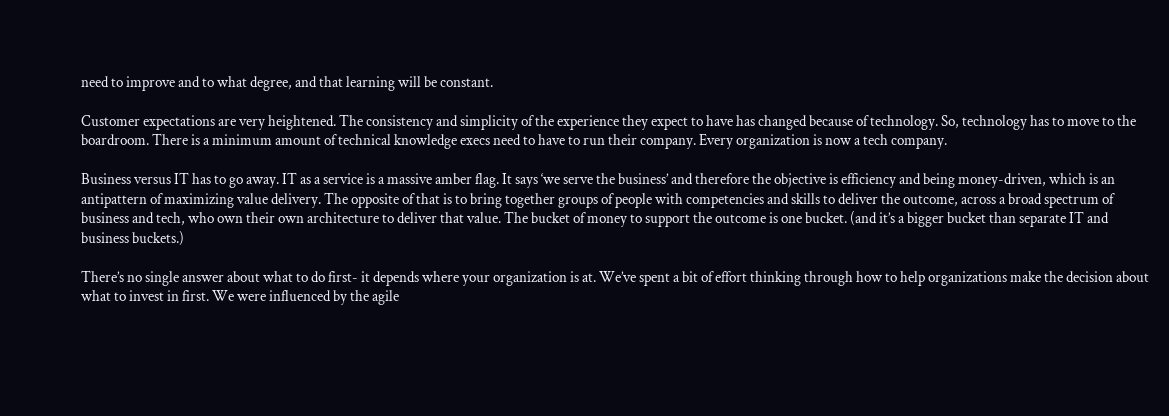need to improve and to what degree, and that learning will be constant.

Customer expectations are very heightened. The consistency and simplicity of the experience they expect to have has changed because of technology. So, technology has to move to the boardroom. There is a minimum amount of technical knowledge execs need to have to run their company. Every organization is now a tech company.

Business versus IT has to go away. IT as a service is a massive amber flag. It says ‘we serve the business’ and therefore the objective is efficiency and being money-driven, which is an antipattern of maximizing value delivery. The opposite of that is to bring together groups of people with competencies and skills to deliver the outcome, across a broad spectrum of business and tech, who own their own architecture to deliver that value. The bucket of money to support the outcome is one bucket. (and it’s a bigger bucket than separate IT and business buckets.)

There’s no single answer about what to do first- it depends where your organization is at. We’ve spent a bit of effort thinking through how to help organizations make the decision about what to invest in first. We were influenced by the agile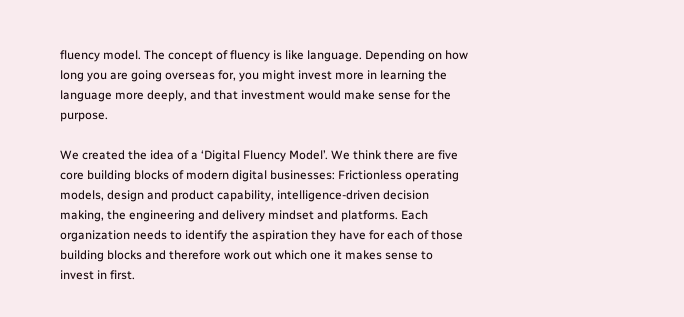fluency model. The concept of fluency is like language. Depending on how long you are going overseas for, you might invest more in learning the language more deeply, and that investment would make sense for the purpose.

We created the idea of a ‘Digital Fluency Model’. We think there are five core building blocks of modern digital businesses: Frictionless operating models, design and product capability, intelligence-driven decision making, the engineering and delivery mindset and platforms. Each organization needs to identify the aspiration they have for each of those building blocks and therefore work out which one it makes sense to invest in first.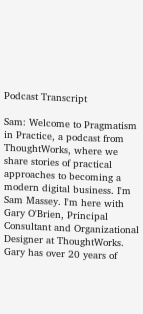Podcast Transcript

Sam: Welcome to Pragmatism in Practice, a podcast from ThoughtWorks, where we share stories of practical approaches to becoming a modern digital business. I'm Sam Massey. I'm here with Gary O'Brien, Principal Consultant and Organizational Designer at ThoughtWorks. Gary has over 20 years of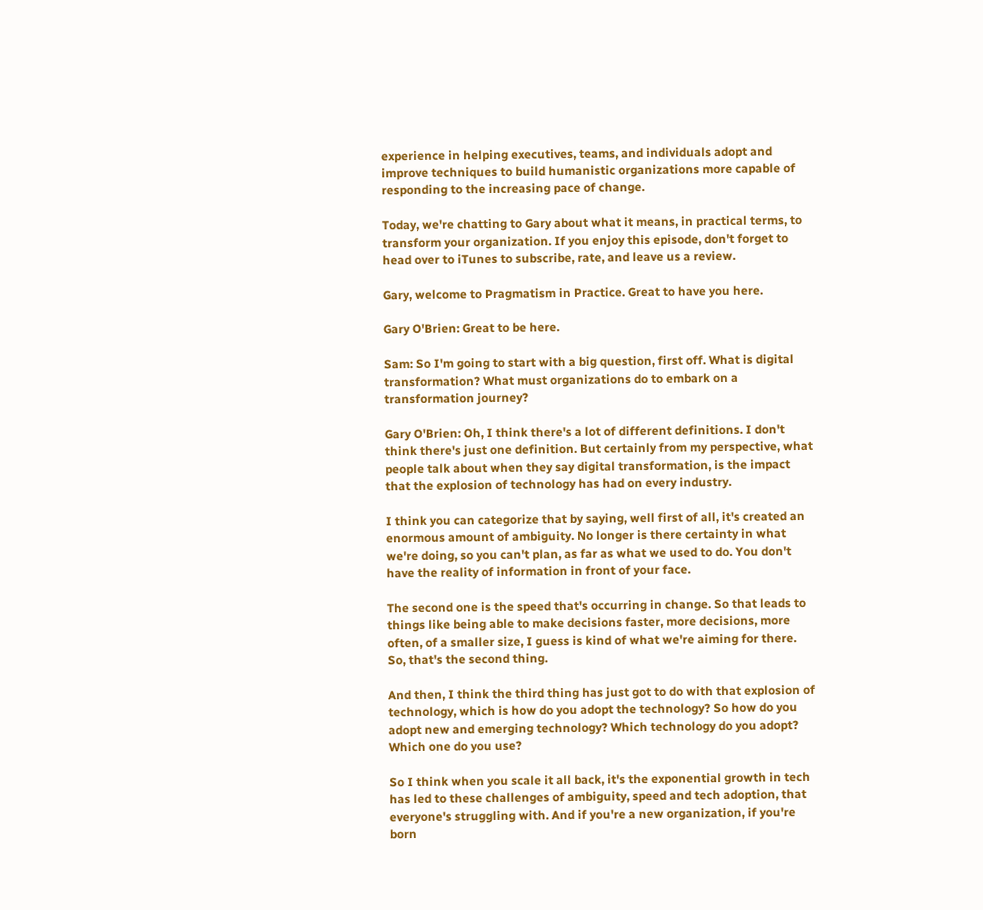experience in helping executives, teams, and individuals adopt and improve techniques to build humanistic organizations more capable of responding to the increasing pace of change.

Today, we're chatting to Gary about what it means, in practical terms, to transform your organization. If you enjoy this episode, don't forget to head over to iTunes to subscribe, rate, and leave us a review.

Gary, welcome to Pragmatism in Practice. Great to have you here.

Gary O'Brien: Great to be here.

Sam: So I'm going to start with a big question, first off. What is digital transformation? What must organizations do to embark on a transformation journey?

Gary O'Brien: Oh, I think there's a lot of different definitions. I don't think there's just one definition. But certainly from my perspective, what people talk about when they say digital transformation, is the impact that the explosion of technology has had on every industry.

I think you can categorize that by saying, well first of all, it's created an enormous amount of ambiguity. No longer is there certainty in what we're doing, so you can't plan, as far as what we used to do. You don't have the reality of information in front of your face.

The second one is the speed that's occurring in change. So that leads to things like being able to make decisions faster, more decisions, more often, of a smaller size, I guess is kind of what we're aiming for there. So, that's the second thing.

And then, I think the third thing has just got to do with that explosion of technology, which is how do you adopt the technology? So how do you adopt new and emerging technology? Which technology do you adopt? Which one do you use?

So I think when you scale it all back, it's the exponential growth in tech has led to these challenges of ambiguity, speed and tech adoption, that everyone's struggling with. And if you're a new organization, if you're born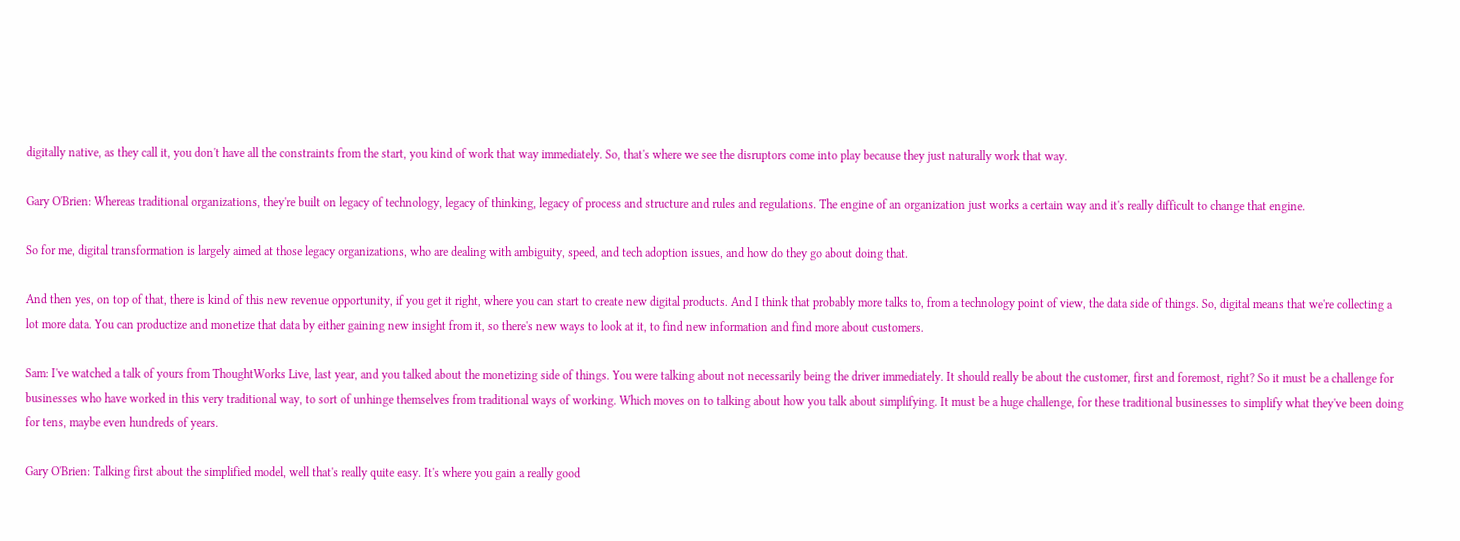digitally native, as they call it, you don't have all the constraints from the start, you kind of work that way immediately. So, that's where we see the disruptors come into play because they just naturally work that way.

Gary O'Brien: Whereas traditional organizations, they're built on legacy of technology, legacy of thinking, legacy of process and structure and rules and regulations. The engine of an organization just works a certain way and it's really difficult to change that engine.

So for me, digital transformation is largely aimed at those legacy organizations, who are dealing with ambiguity, speed, and tech adoption issues, and how do they go about doing that.

And then yes, on top of that, there is kind of this new revenue opportunity, if you get it right, where you can start to create new digital products. And I think that probably more talks to, from a technology point of view, the data side of things. So, digital means that we're collecting a lot more data. You can productize and monetize that data by either gaining new insight from it, so there's new ways to look at it, to find new information and find more about customers.

Sam: I've watched a talk of yours from ThoughtWorks Live, last year, and you talked about the monetizing side of things. You were talking about not necessarily being the driver immediately. It should really be about the customer, first and foremost, right? So it must be a challenge for businesses who have worked in this very traditional way, to sort of unhinge themselves from traditional ways of working. Which moves on to talking about how you talk about simplifying. It must be a huge challenge, for these traditional businesses to simplify what they've been doing for tens, maybe even hundreds of years.

Gary O'Brien: Talking first about the simplified model, well that's really quite easy. It's where you gain a really good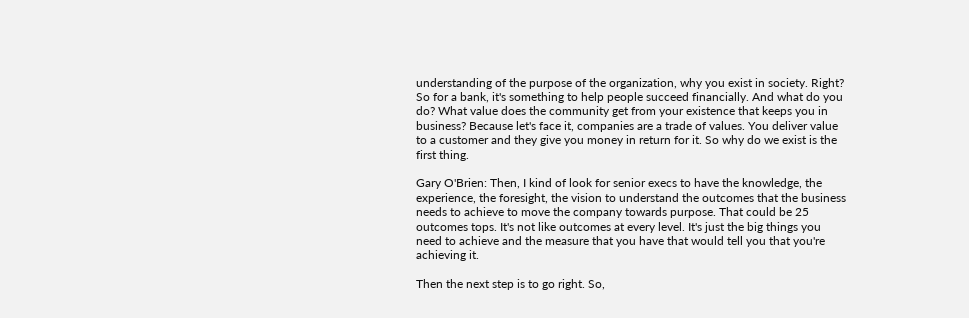understanding of the purpose of the organization, why you exist in society. Right? So for a bank, it's something to help people succeed financially. And what do you do? What value does the community get from your existence that keeps you in business? Because let's face it, companies are a trade of values. You deliver value to a customer and they give you money in return for it. So why do we exist is the first thing.

Gary O'Brien: Then, I kind of look for senior execs to have the knowledge, the experience, the foresight, the vision to understand the outcomes that the business needs to achieve to move the company towards purpose. That could be 25 outcomes tops. It's not like outcomes at every level. It's just the big things you need to achieve and the measure that you have that would tell you that you're achieving it.

Then the next step is to go right. So,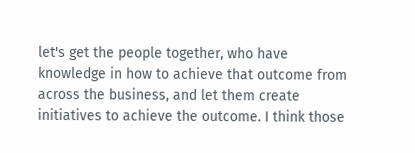let's get the people together, who have knowledge in how to achieve that outcome from across the business, and let them create initiatives to achieve the outcome. I think those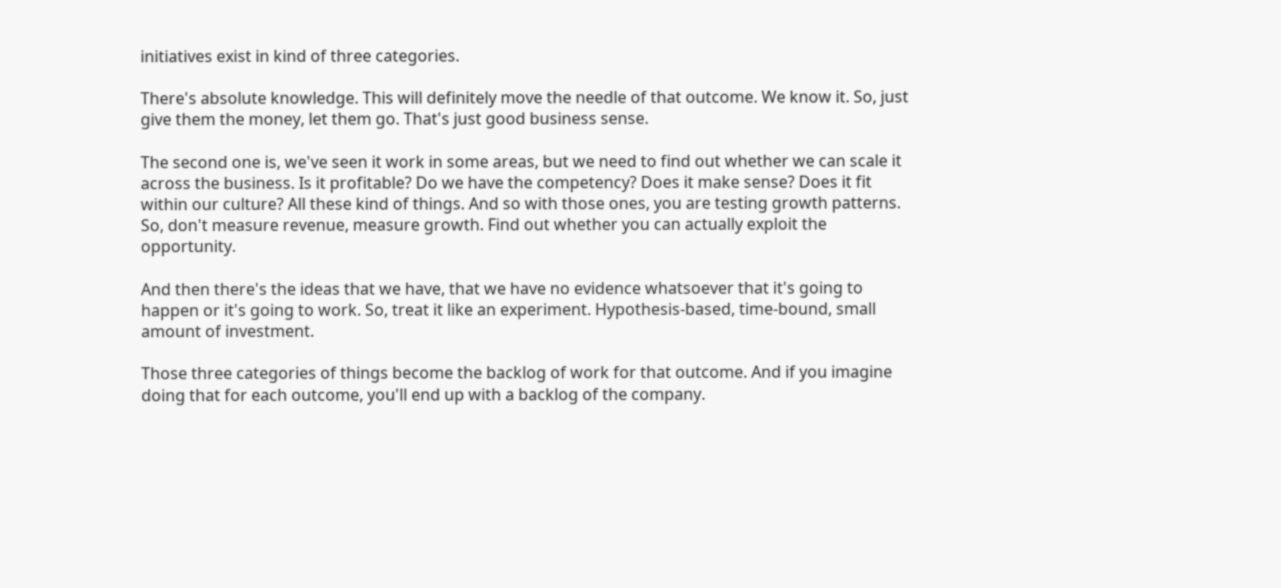initiatives exist in kind of three categories.

There's absolute knowledge. This will definitely move the needle of that outcome. We know it. So, just give them the money, let them go. That's just good business sense.

The second one is, we've seen it work in some areas, but we need to find out whether we can scale it across the business. Is it profitable? Do we have the competency? Does it make sense? Does it fit within our culture? All these kind of things. And so with those ones, you are testing growth patterns. So, don't measure revenue, measure growth. Find out whether you can actually exploit the opportunity.

And then there's the ideas that we have, that we have no evidence whatsoever that it's going to happen or it's going to work. So, treat it like an experiment. Hypothesis-based, time-bound, small amount of investment.

Those three categories of things become the backlog of work for that outcome. And if you imagine doing that for each outcome, you'll end up with a backlog of the company.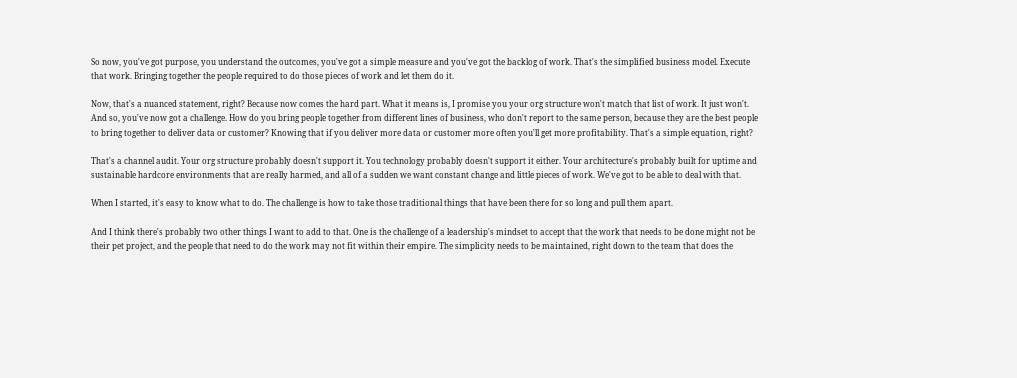So now, you've got purpose, you understand the outcomes, you've got a simple measure and you've got the backlog of work. That's the simplified business model. Execute that work. Bringing together the people required to do those pieces of work and let them do it.

Now, that's a nuanced statement, right? Because now comes the hard part. What it means is, I promise you your org structure won't match that list of work. It just won't. And so, you've now got a challenge. How do you bring people together from different lines of business, who don't report to the same person, because they are the best people to bring together to deliver data or customer? Knowing that if you deliver more data or customer more often you'll get more profitability. That's a simple equation, right?

That's a channel audit. Your org structure probably doesn't support it. You technology probably doesn't support it either. Your architecture's probably built for uptime and sustainable hardcore environments that are really harmed, and all of a sudden we want constant change and little pieces of work. We've got to be able to deal with that.

When I started, it's easy to know what to do. The challenge is how to take those traditional things that have been there for so long and pull them apart.

And I think there's probably two other things I want to add to that. One is the challenge of a leadership's mindset to accept that the work that needs to be done might not be their pet project, and the people that need to do the work may not fit within their empire. The simplicity needs to be maintained, right down to the team that does the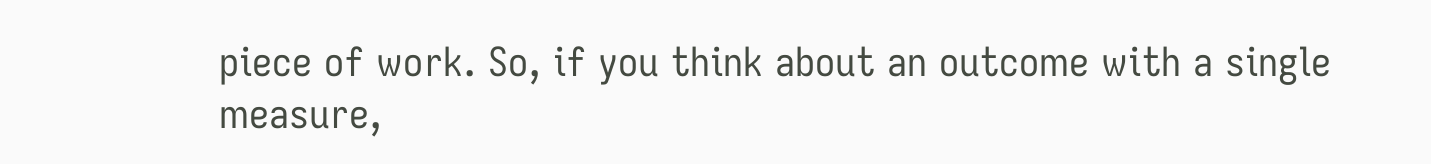piece of work. So, if you think about an outcome with a single measure,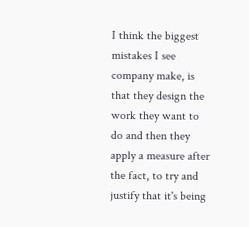I think the biggest mistakes I see company make, is that they design the work they want to do and then they apply a measure after the fact, to try and justify that it's being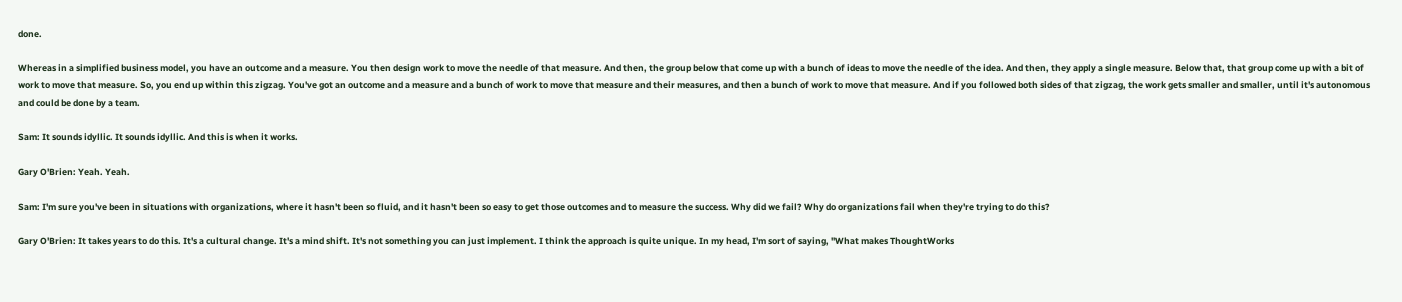done.

Whereas in a simplified business model, you have an outcome and a measure. You then design work to move the needle of that measure. And then, the group below that come up with a bunch of ideas to move the needle of the idea. And then, they apply a single measure. Below that, that group come up with a bit of work to move that measure. So, you end up within this zigzag. You've got an outcome and a measure and a bunch of work to move that measure and their measures, and then a bunch of work to move that measure. And if you followed both sides of that zigzag, the work gets smaller and smaller, until it's autonomous and could be done by a team.

Sam: It sounds idyllic. It sounds idyllic. And this is when it works.

Gary O'Brien: Yeah. Yeah.

Sam: I'm sure you've been in situations with organizations, where it hasn't been so fluid, and it hasn't been so easy to get those outcomes and to measure the success. Why did we fail? Why do organizations fail when they're trying to do this?

Gary O'Brien: It takes years to do this. It's a cultural change. It's a mind shift. It's not something you can just implement. I think the approach is quite unique. In my head, I'm sort of saying, "What makes ThoughtWorks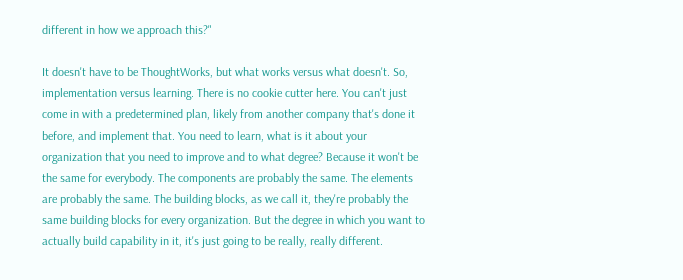different in how we approach this?"

It doesn't have to be ThoughtWorks, but what works versus what doesn't. So, implementation versus learning. There is no cookie cutter here. You can't just come in with a predetermined plan, likely from another company that's done it before, and implement that. You need to learn, what is it about your organization that you need to improve and to what degree? Because it won't be the same for everybody. The components are probably the same. The elements are probably the same. The building blocks, as we call it, they're probably the same building blocks for every organization. But the degree in which you want to actually build capability in it, it's just going to be really, really different.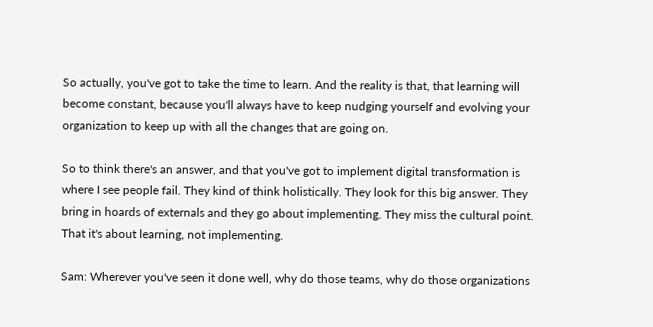So actually, you've got to take the time to learn. And the reality is that, that learning will become constant, because you'll always have to keep nudging yourself and evolving your organization to keep up with all the changes that are going on.

So to think there's an answer, and that you've got to implement digital transformation is where I see people fail. They kind of think holistically. They look for this big answer. They bring in hoards of externals and they go about implementing. They miss the cultural point. That it's about learning, not implementing.

Sam: Wherever you've seen it done well, why do those teams, why do those organizations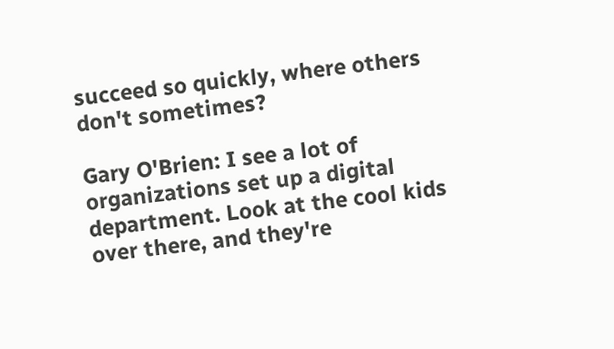succeed so quickly, where others don't sometimes?

Gary O'Brien: I see a lot of organizations set up a digital department. Look at the cool kids over there, and they're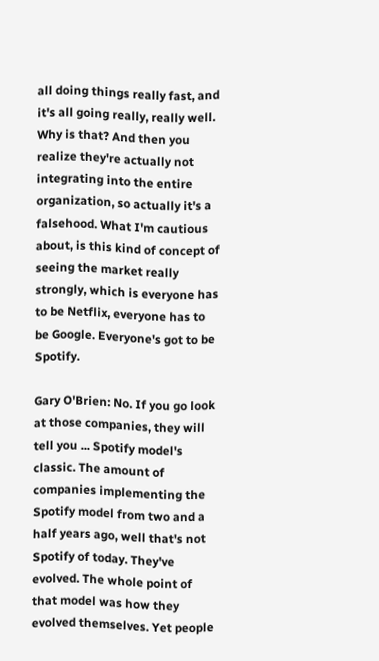all doing things really fast, and it's all going really, really well. Why is that? And then you realize they're actually not integrating into the entire organization, so actually it's a falsehood. What I'm cautious about, is this kind of concept of seeing the market really strongly, which is everyone has to be Netflix, everyone has to be Google. Everyone's got to be Spotify.

Gary O'Brien: No. If you go look at those companies, they will tell you ... Spotify model's classic. The amount of companies implementing the Spotify model from two and a half years ago, well that's not Spotify of today. They've evolved. The whole point of that model was how they evolved themselves. Yet people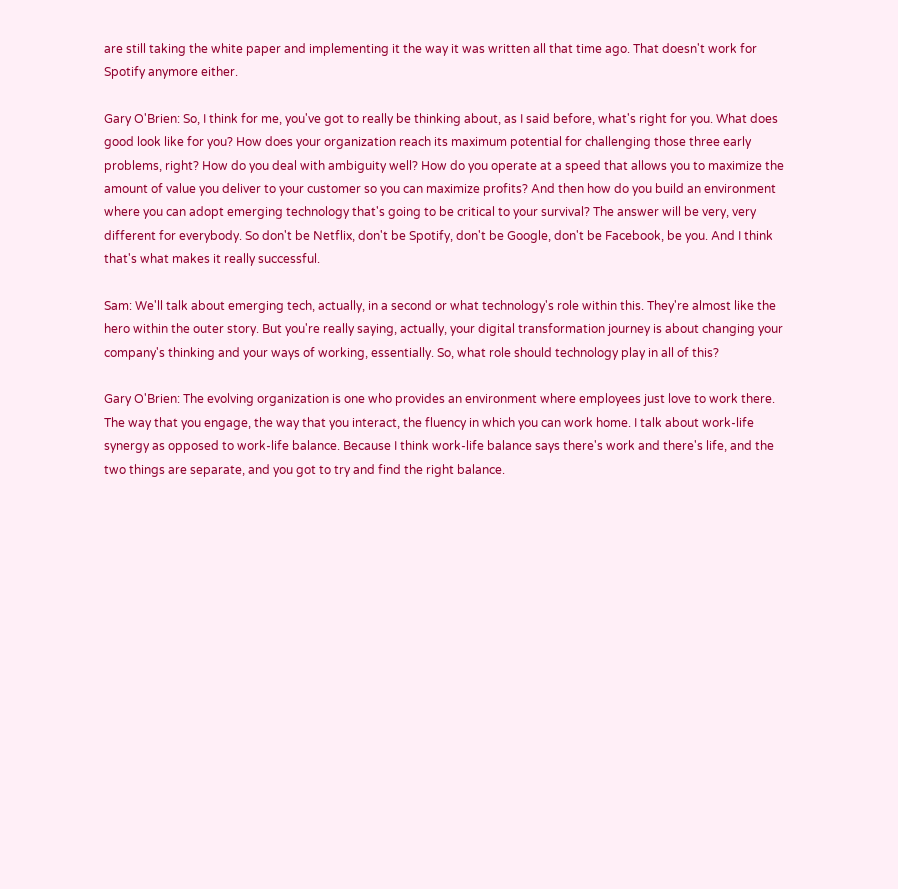are still taking the white paper and implementing it the way it was written all that time ago. That doesn't work for Spotify anymore either.

Gary O'Brien: So, I think for me, you've got to really be thinking about, as I said before, what's right for you. What does good look like for you? How does your organization reach its maximum potential for challenging those three early problems, right? How do you deal with ambiguity well? How do you operate at a speed that allows you to maximize the amount of value you deliver to your customer so you can maximize profits? And then how do you build an environment where you can adopt emerging technology that's going to be critical to your survival? The answer will be very, very different for everybody. So don't be Netflix, don't be Spotify, don't be Google, don't be Facebook, be you. And I think that's what makes it really successful.

Sam: We'll talk about emerging tech, actually, in a second or what technology's role within this. They're almost like the hero within the outer story. But you're really saying, actually, your digital transformation journey is about changing your company's thinking and your ways of working, essentially. So, what role should technology play in all of this?

Gary O'Brien: The evolving organization is one who provides an environment where employees just love to work there. The way that you engage, the way that you interact, the fluency in which you can work home. I talk about work-life synergy as opposed to work-life balance. Because I think work-life balance says there's work and there's life, and the two things are separate, and you got to try and find the right balance.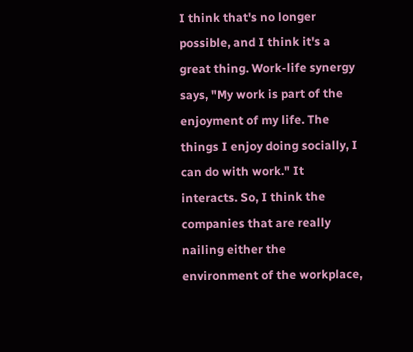I think that's no longer possible, and I think it's a great thing. Work-life synergy says, "My work is part of the enjoyment of my life. The things I enjoy doing socially, I can do with work." It interacts. So, I think the companies that are really nailing either the environment of the workplace,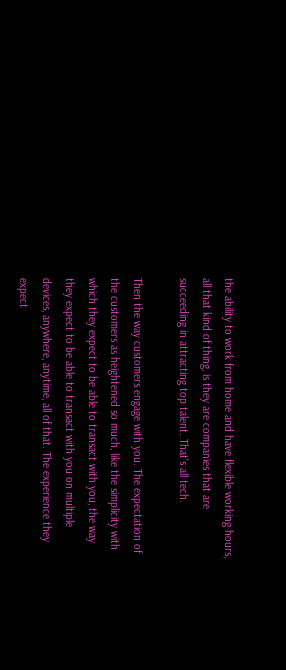the ability to work from home and have flexible working hours, all that kind of thing, is they are companies that are succeeding in attracting top talent. That's all tech.

Then the way customers engage with you. The expectation of the customers as heightened so much, like the simplicity with which they expect to be able to transact with you, the way they expect to be able to transact with you on multiple devices, anywhere, anytime, all of that. The experience they expect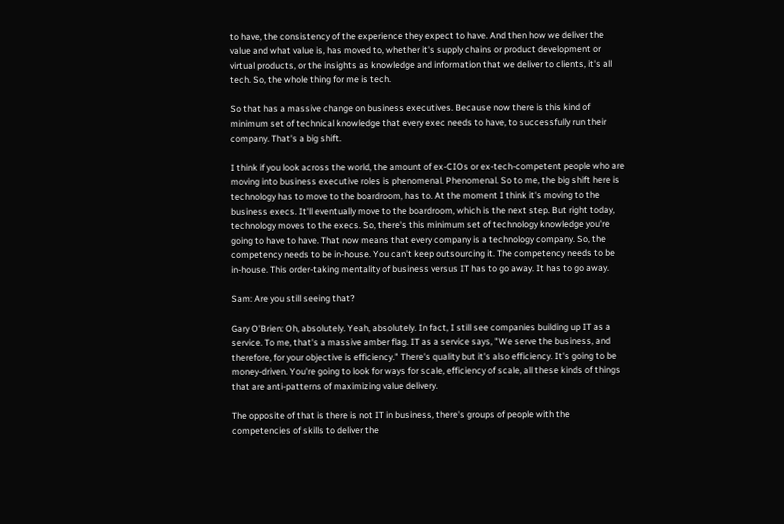to have, the consistency of the experience they expect to have. And then how we deliver the value and what value is, has moved to, whether it's supply chains or product development or virtual products, or the insights as knowledge and information that we deliver to clients, it's all tech. So, the whole thing for me is tech.

So that has a massive change on business executives. Because now there is this kind of minimum set of technical knowledge that every exec needs to have, to successfully run their company. That's a big shift.

I think if you look across the world, the amount of ex-CIOs or ex-tech-competent people who are moving into business executive roles is phenomenal. Phenomenal. So to me, the big shift here is technology has to move to the boardroom, has to. At the moment I think it's moving to the business execs. It'll eventually move to the boardroom, which is the next step. But right today, technology moves to the execs. So, there's this minimum set of technology knowledge you're going to have to have. That now means that every company is a technology company. So, the competency needs to be in-house. You can't keep outsourcing it. The competency needs to be in-house. This order-taking mentality of business versus IT has to go away. It has to go away.

Sam: Are you still seeing that?

Gary O'Brien: Oh, absolutely. Yeah, absolutely. In fact, I still see companies building up IT as a service. To me, that's a massive amber flag. IT as a service says, "We serve the business, and therefore, for your objective is efficiency." There's quality but it's also efficiency. It's going to be money-driven. You're going to look for ways for scale, efficiency of scale, all these kinds of things that are anti-patterns of maximizing value delivery.

The opposite of that is there is not IT in business, there's groups of people with the competencies of skills to deliver the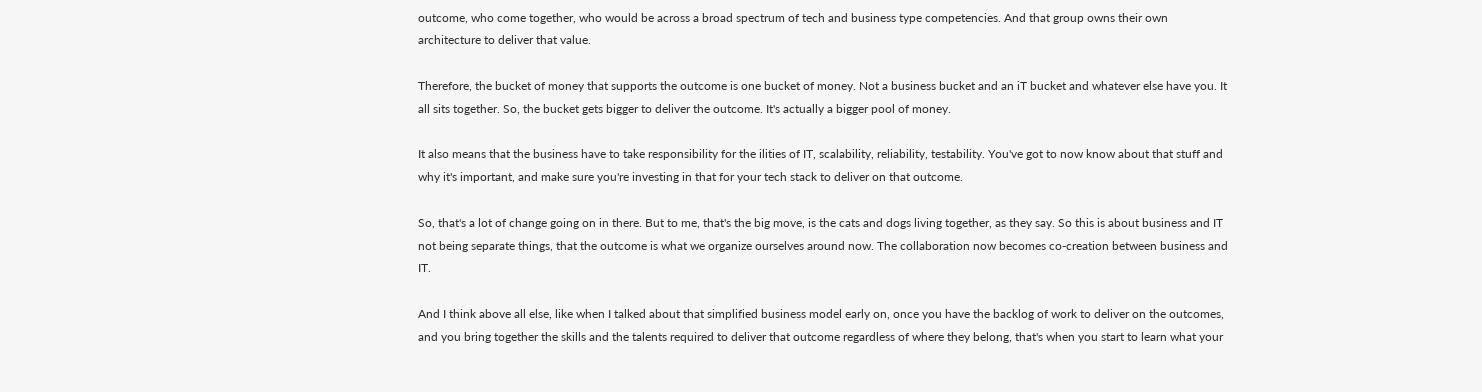outcome, who come together, who would be across a broad spectrum of tech and business type competencies. And that group owns their own architecture to deliver that value.

Therefore, the bucket of money that supports the outcome is one bucket of money. Not a business bucket and an iT bucket and whatever else have you. It all sits together. So, the bucket gets bigger to deliver the outcome. It's actually a bigger pool of money.

It also means that the business have to take responsibility for the ilities of IT, scalability, reliability, testability. You've got to now know about that stuff and why it's important, and make sure you're investing in that for your tech stack to deliver on that outcome.

So, that's a lot of change going on in there. But to me, that's the big move, is the cats and dogs living together, as they say. So this is about business and IT not being separate things, that the outcome is what we organize ourselves around now. The collaboration now becomes co-creation between business and IT.

And I think above all else, like when I talked about that simplified business model early on, once you have the backlog of work to deliver on the outcomes, and you bring together the skills and the talents required to deliver that outcome regardless of where they belong, that's when you start to learn what your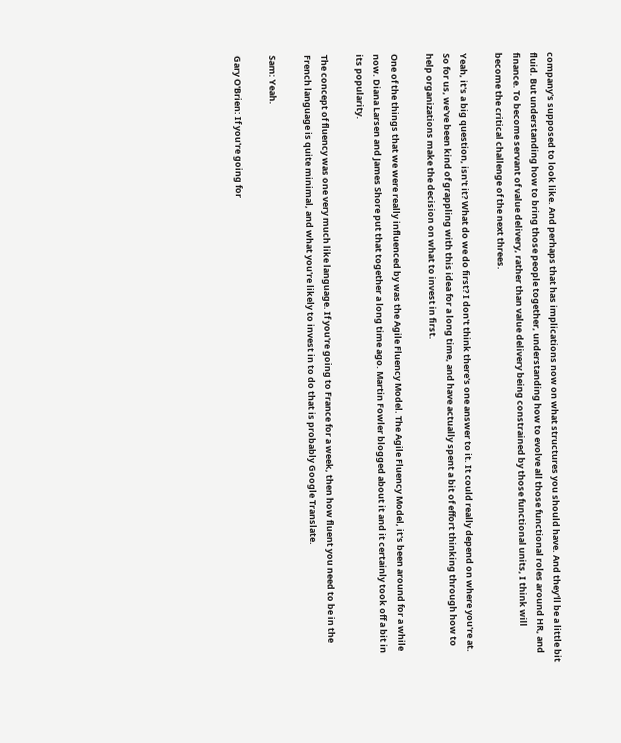company's supposed to look like. And perhaps that has implications now on what structures you should have. And they'll be a little bit fluid. But understanding how to bring those people together, understanding how to evolve all those functional roles around HR, and finance. To become servant of value delivery, rather than value delivery being constrained by those functional units, I think will become the critical challenge of the next threes.

Yeah, it's a big question, isn't it? What do we do first? I don't think there's one answer to it. It could really depend on where you're at. So for us, we've been kind of grappling with this idea for a long time, and have actually spent a bit of effort thinking through how to help organizations make the decision on what to invest in first.

One of the things that we were really influenced by was the Agile Fluency Model. The Agile Fluency Model, it's been around for a while now. Diana Larsen and James Shore put that together a long time ago. Martin Fowler blogged about it and it certainly took off a bit in its popularity.

The concept of fluency was one very much like language. If you're going to France for a week, then how fluent you need to be in the French language is quite minimal, and what you're likely to invest in to do that is probably Google Translate.

Sam: Yeah.

Gary O'Brien: If you're going for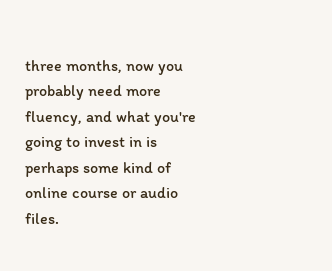three months, now you probably need more fluency, and what you're going to invest in is perhaps some kind of online course or audio files.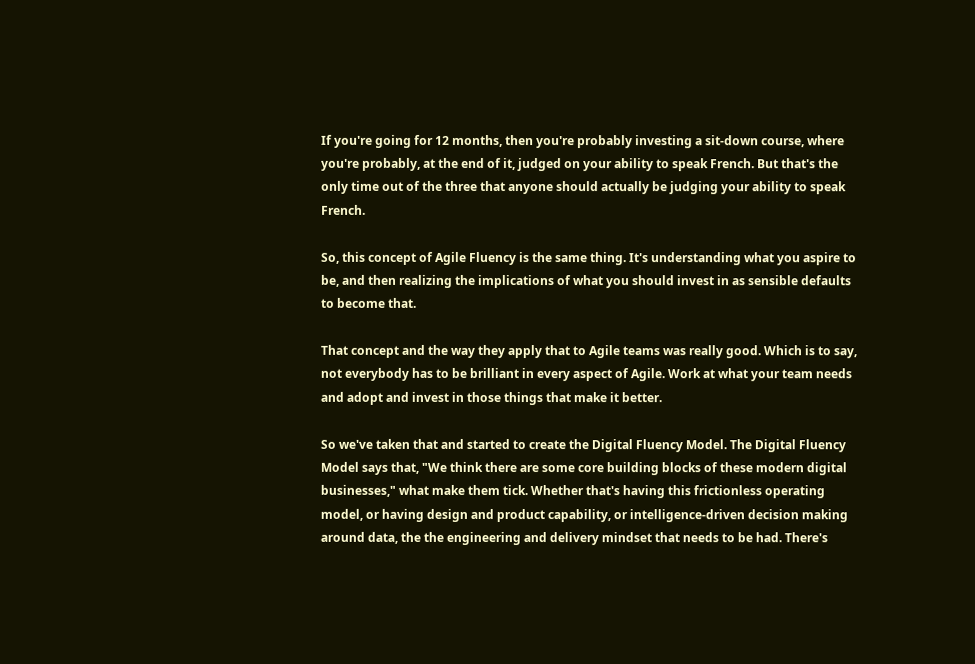If you're going for 12 months, then you're probably investing a sit-down course, where you're probably, at the end of it, judged on your ability to speak French. But that's the only time out of the three that anyone should actually be judging your ability to speak French.

So, this concept of Agile Fluency is the same thing. It's understanding what you aspire to be, and then realizing the implications of what you should invest in as sensible defaults to become that.

That concept and the way they apply that to Agile teams was really good. Which is to say, not everybody has to be brilliant in every aspect of Agile. Work at what your team needs and adopt and invest in those things that make it better.

So we've taken that and started to create the Digital Fluency Model. The Digital Fluency Model says that, "We think there are some core building blocks of these modern digital businesses," what make them tick. Whether that's having this frictionless operating model, or having design and product capability, or intelligence-driven decision making around data, the the engineering and delivery mindset that needs to be had. There's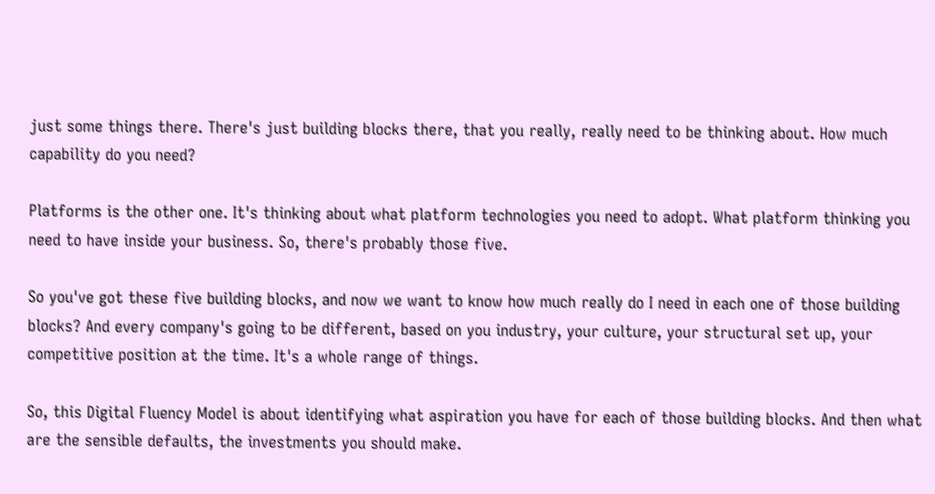just some things there. There's just building blocks there, that you really, really need to be thinking about. How much capability do you need?

Platforms is the other one. It's thinking about what platform technologies you need to adopt. What platform thinking you need to have inside your business. So, there's probably those five.

So you've got these five building blocks, and now we want to know how much really do I need in each one of those building blocks? And every company's going to be different, based on you industry, your culture, your structural set up, your competitive position at the time. It's a whole range of things.

So, this Digital Fluency Model is about identifying what aspiration you have for each of those building blocks. And then what are the sensible defaults, the investments you should make.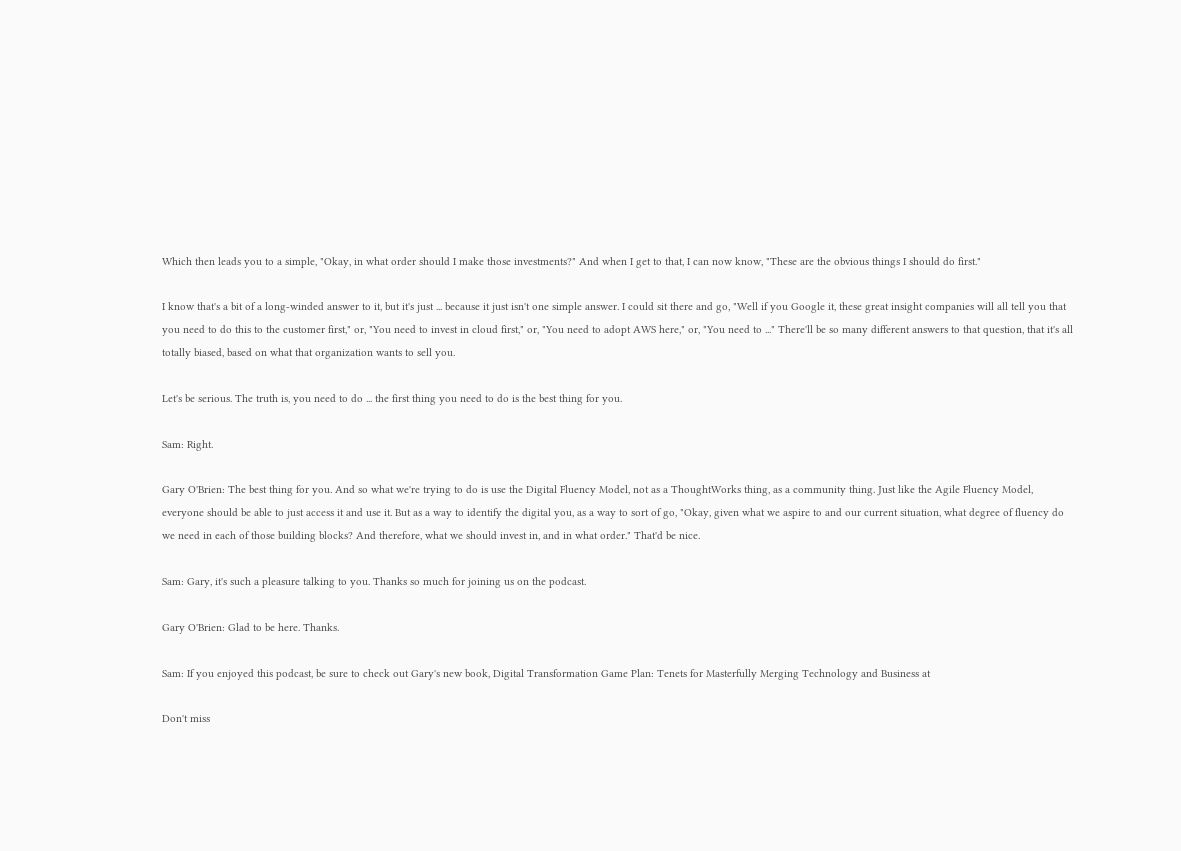Which then leads you to a simple, "Okay, in what order should I make those investments?" And when I get to that, I can now know, "These are the obvious things I should do first."

I know that's a bit of a long-winded answer to it, but it's just ... because it just isn't one simple answer. I could sit there and go, "Well if you Google it, these great insight companies will all tell you that you need to do this to the customer first," or, "You need to invest in cloud first," or, "You need to adopt AWS here," or, "You need to ..." There'll be so many different answers to that question, that it's all totally biased, based on what that organization wants to sell you.

Let's be serious. The truth is, you need to do ... the first thing you need to do is the best thing for you.

Sam: Right.

Gary O'Brien: The best thing for you. And so what we're trying to do is use the Digital Fluency Model, not as a ThoughtWorks thing, as a community thing. Just like the Agile Fluency Model, everyone should be able to just access it and use it. But as a way to identify the digital you, as a way to sort of go, "Okay, given what we aspire to and our current situation, what degree of fluency do we need in each of those building blocks? And therefore, what we should invest in, and in what order." That'd be nice.

Sam: Gary, it's such a pleasure talking to you. Thanks so much for joining us on the podcast.

Gary O'Brien: Glad to be here. Thanks.

Sam: If you enjoyed this podcast, be sure to check out Gary's new book, Digital Transformation Game Plan: Tenets for Masterfully Merging Technology and Business at

Don't miss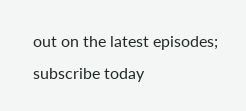out on the latest episodes; subscribe today